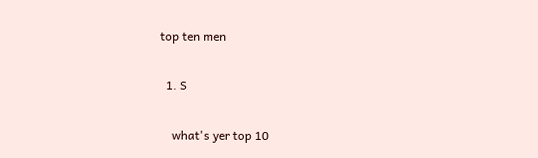top ten men

  1. S

    what's yer top 10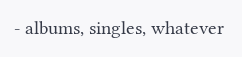- albums, singles, whatever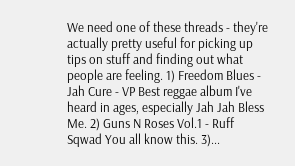We need one of these threads - they're actually pretty useful for picking up tips on stuff and finding out what people are feeling. 1) Freedom Blues - Jah Cure - VP Best reggae album I've heard in ages, especially Jah Jah Bless Me. 2) Guns N Roses Vol.1 - Ruff Sqwad You all know this. 3)...